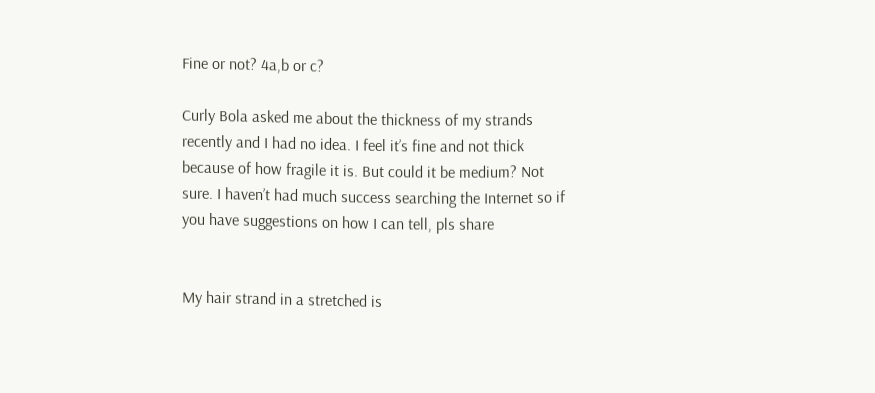Fine or not? 4a,b or c?

Curly Bola asked me about the thickness of my strands recently and I had no idea. I feel it’s fine and not thick because of how fragile it is. But could it be medium? Not sure. I haven’t had much success searching the Internet so if you have suggestions on how I can tell, pls share


My hair strand in a stretched is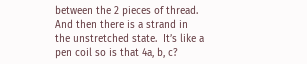between the 2 pieces of thread.  And then there is a strand in the unstretched state.  It’s like a pen coil so is that 4a, b, c?